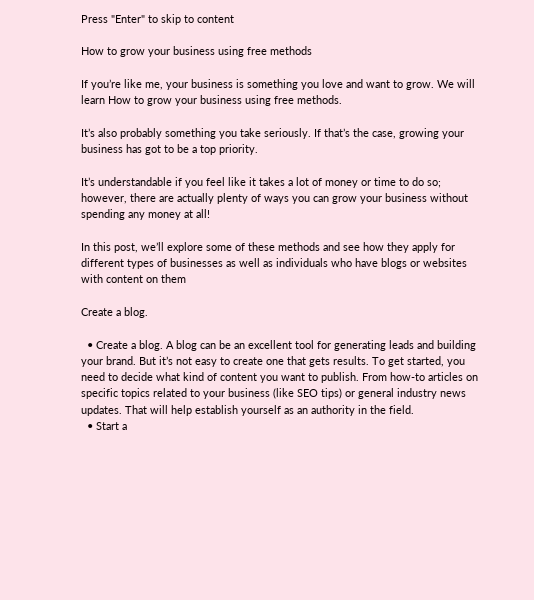Press "Enter" to skip to content

How to grow your business using free methods

If you’re like me, your business is something you love and want to grow. We will learn How to grow your business using free methods.

It’s also probably something you take seriously. If that’s the case, growing your business has got to be a top priority.

It’s understandable if you feel like it takes a lot of money or time to do so; however, there are actually plenty of ways you can grow your business without spending any money at all!

In this post, we’ll explore some of these methods and see how they apply for different types of businesses as well as individuals who have blogs or websites with content on them

Create a blog.

  • Create a blog. A blog can be an excellent tool for generating leads and building your brand. But it’s not easy to create one that gets results. To get started, you need to decide what kind of content you want to publish. From how-to articles on specific topics related to your business (like SEO tips) or general industry news updates. That will help establish yourself as an authority in the field.
  • Start a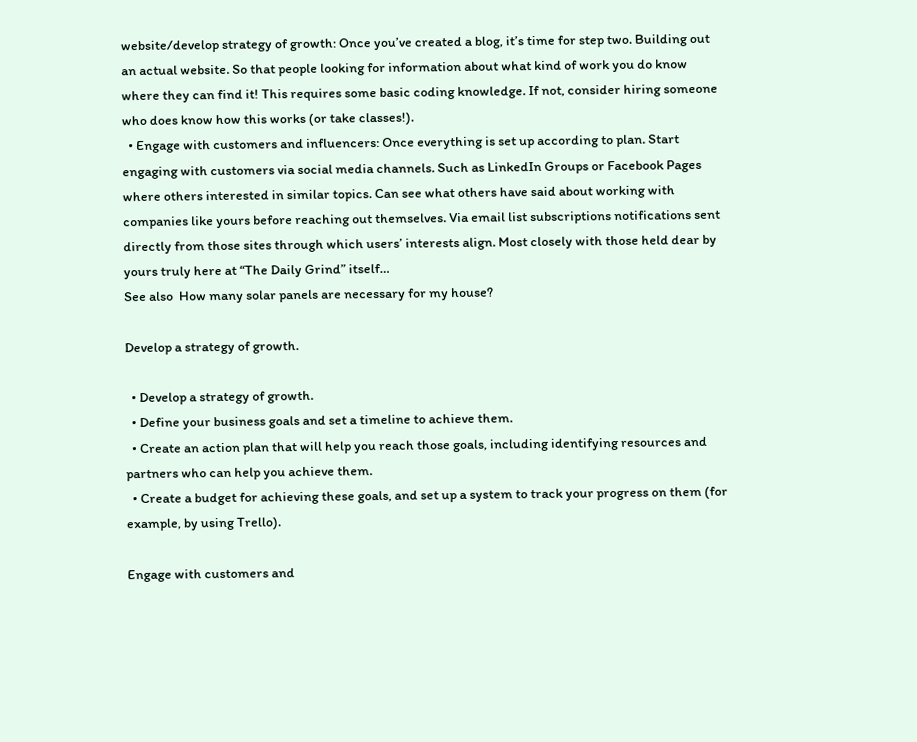website/develop strategy of growth: Once you’ve created a blog, it’s time for step two. Building out an actual website. So that people looking for information about what kind of work you do know where they can find it! This requires some basic coding knowledge. If not, consider hiring someone who does know how this works (or take classes!).
  • Engage with customers and influencers: Once everything is set up according to plan. Start engaging with customers via social media channels. Such as LinkedIn Groups or Facebook Pages where others interested in similar topics. Can see what others have said about working with companies like yours before reaching out themselves. Via email list subscriptions notifications sent directly from those sites through which users’ interests align. Most closely with those held dear by yours truly here at “The Daily Grind” itself…
See also  How many solar panels are necessary for my house?

Develop a strategy of growth.

  • Develop a strategy of growth.
  • Define your business goals and set a timeline to achieve them.
  • Create an action plan that will help you reach those goals, including identifying resources and partners who can help you achieve them.
  • Create a budget for achieving these goals, and set up a system to track your progress on them (for example, by using Trello).

Engage with customers and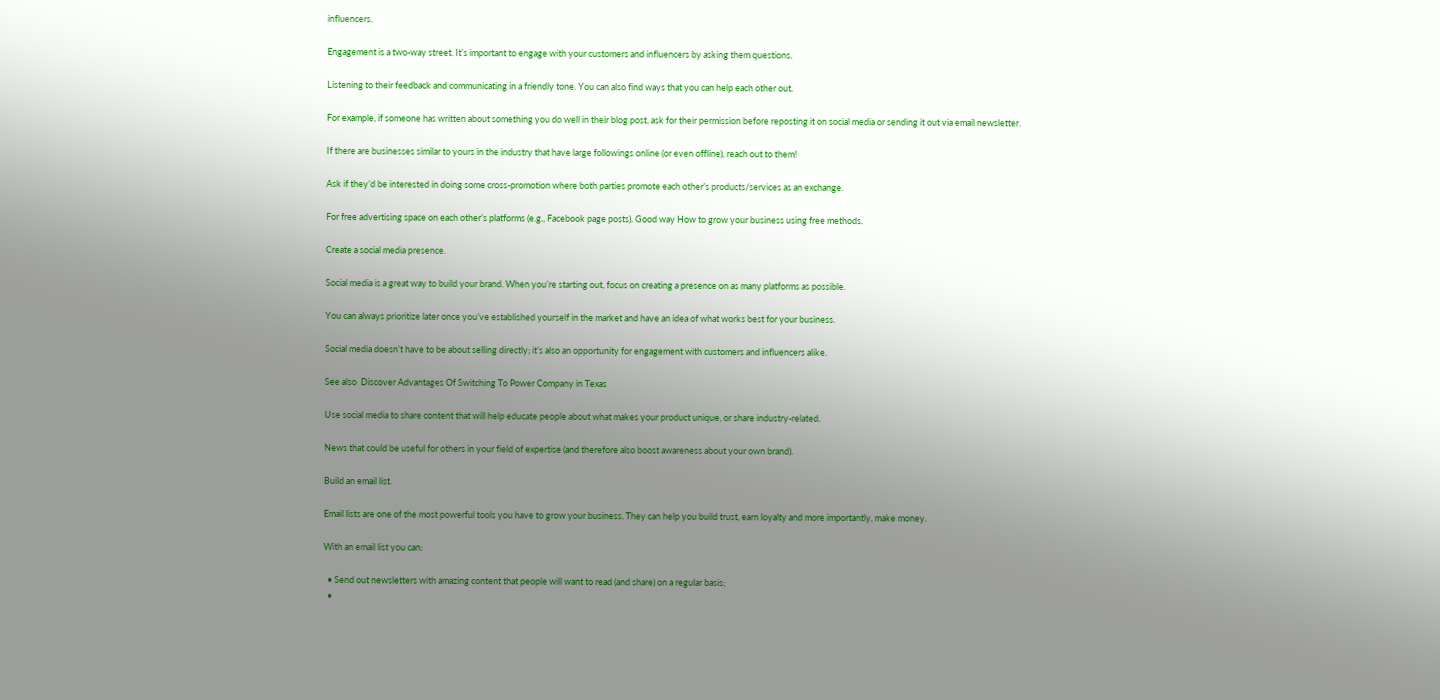influencers.

Engagement is a two-way street. It’s important to engage with your customers and influencers by asking them questions.

Listening to their feedback and communicating in a friendly tone. You can also find ways that you can help each other out.

For example, if someone has written about something you do well in their blog post, ask for their permission before reposting it on social media or sending it out via email newsletter.

If there are businesses similar to yours in the industry that have large followings online (or even offline), reach out to them!

Ask if they’d be interested in doing some cross-promotion where both parties promote each other’s products/services as an exchange.

For free advertising space on each other’s platforms (e.g., Facebook page posts). Good way How to grow your business using free methods.

Create a social media presence.

Social media is a great way to build your brand. When you’re starting out, focus on creating a presence on as many platforms as possible.

You can always prioritize later once you’ve established yourself in the market and have an idea of what works best for your business.

Social media doesn’t have to be about selling directly; it’s also an opportunity for engagement with customers and influencers alike.

See also  Discover Advantages Of Switching To Power Company in Texas

Use social media to share content that will help educate people about what makes your product unique, or share industry-related.

News that could be useful for others in your field of expertise (and therefore also boost awareness about your own brand).

Build an email list.

Email lists are one of the most powerful tools you have to grow your business. They can help you build trust, earn loyalty and more importantly, make money.

With an email list you can:

  • Send out newsletters with amazing content that people will want to read (and share) on a regular basis;
  •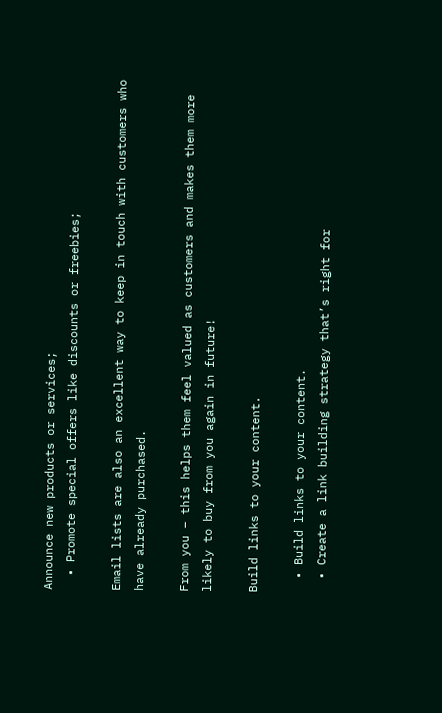Announce new products or services;
  • Promote special offers like discounts or freebies;

Email lists are also an excellent way to keep in touch with customers who have already purchased.

From you – this helps them feel valued as customers and makes them more likely to buy from you again in future!

Build links to your content.

  • Build links to your content.
  • Create a link building strategy that’s right for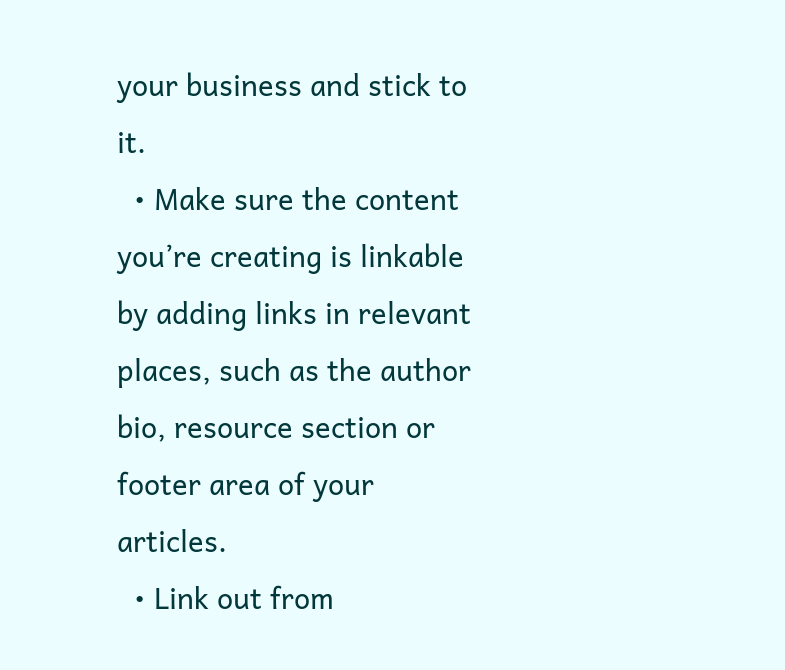your business and stick to it.
  • Make sure the content you’re creating is linkable by adding links in relevant places, such as the author bio, resource section or footer area of your articles.
  • Link out from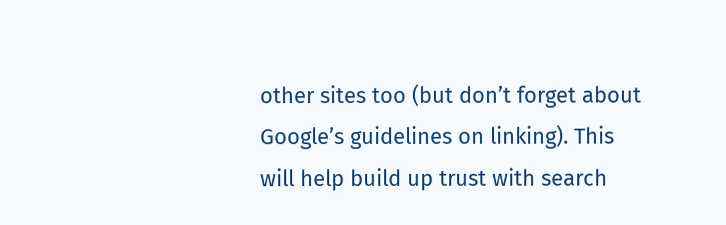other sites too (but don’t forget about Google’s guidelines on linking). This will help build up trust with search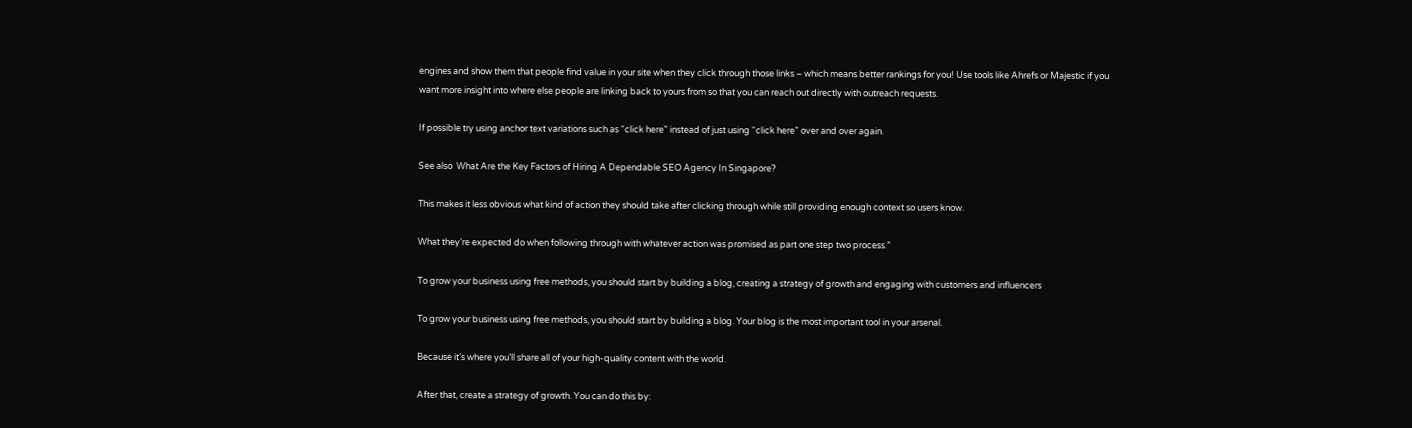engines and show them that people find value in your site when they click through those links – which means better rankings for you! Use tools like Ahrefs or Majestic if you want more insight into where else people are linking back to yours from so that you can reach out directly with outreach requests.

If possible try using anchor text variations such as “click here” instead of just using “click here” over and over again.

See also  What Are the Key Factors of Hiring A Dependable SEO Agency In Singapore?

This makes it less obvious what kind of action they should take after clicking through while still providing enough context so users know.

What they’re expected do when following through with whatever action was promised as part one step two process.”

To grow your business using free methods, you should start by building a blog, creating a strategy of growth and engaging with customers and influencers

To grow your business using free methods, you should start by building a blog. Your blog is the most important tool in your arsenal.

Because it’s where you’ll share all of your high-quality content with the world.

After that, create a strategy of growth. You can do this by: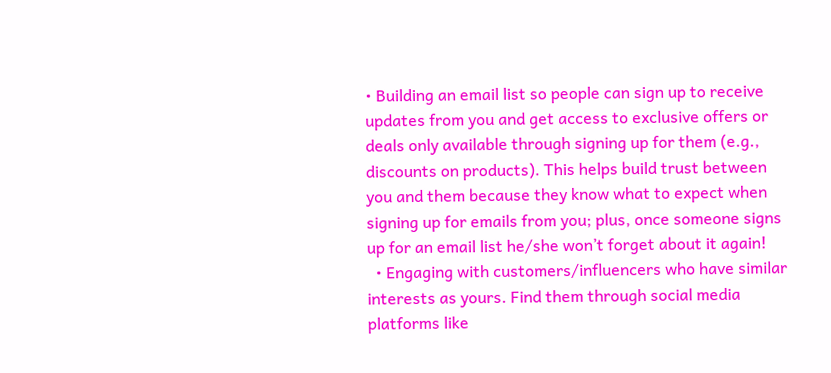• Building an email list so people can sign up to receive updates from you and get access to exclusive offers or deals only available through signing up for them (e.g., discounts on products). This helps build trust between you and them because they know what to expect when signing up for emails from you; plus, once someone signs up for an email list he/she won’t forget about it again!
  • Engaging with customers/influencers who have similar interests as yours. Find them through social media platforms like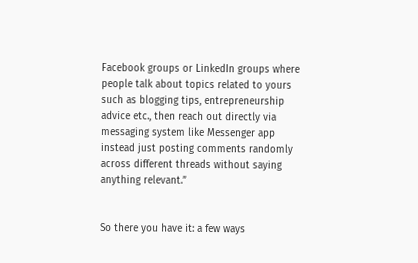Facebook groups or LinkedIn groups where people talk about topics related to yours such as blogging tips, entrepreneurship advice etc., then reach out directly via messaging system like Messenger app instead just posting comments randomly across different threads without saying anything relevant.”


So there you have it: a few ways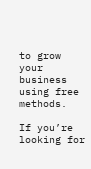to grow your business using free methods.

If you’re looking for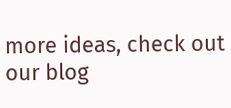more ideas, check out our blog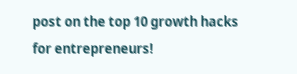post on the top 10 growth hacks for entrepreneurs!